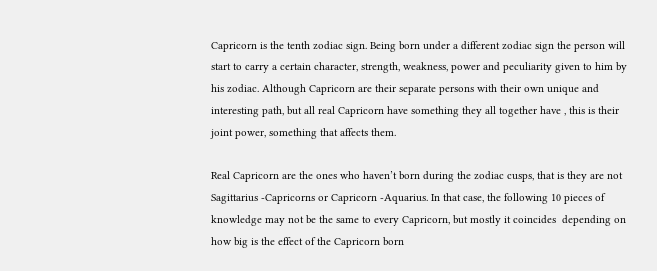Capricorn is the tenth zodiac sign. Being born under a different zodiac sign the person will start to carry a certain character, strength, weakness, power and peculiarity given to him by his zodiac. Although Capricorn are their separate persons with their own unique and interesting path, but all real Capricorn have something they all together have , this is their joint power, something that affects them.

Real Capricorn are the ones who haven’t born during the zodiac cusps, that is they are not Sagittarius -Capricorns or Capricorn -Aquarius. In that case, the following 10 pieces of knowledge may not be the same to every Capricorn, but mostly it coincides  depending on how big is the effect of the Capricorn born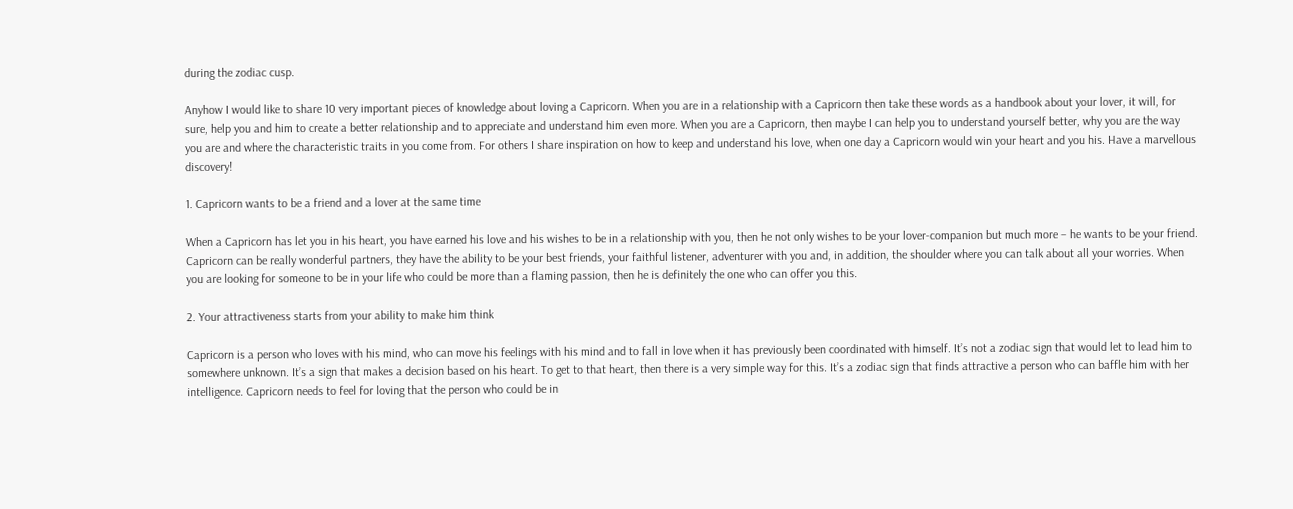during the zodiac cusp.

Anyhow I would like to share 10 very important pieces of knowledge about loving a Capricorn. When you are in a relationship with a Capricorn then take these words as a handbook about your lover, it will, for sure, help you and him to create a better relationship and to appreciate and understand him even more. When you are a Capricorn, then maybe I can help you to understand yourself better, why you are the way you are and where the characteristic traits in you come from. For others I share inspiration on how to keep and understand his love, when one day a Capricorn would win your heart and you his. Have a marvellous discovery!

1. Capricorn wants to be a friend and a lover at the same time

When a Capricorn has let you in his heart, you have earned his love and his wishes to be in a relationship with you, then he not only wishes to be your lover-companion but much more – he wants to be your friend. Capricorn can be really wonderful partners, they have the ability to be your best friends, your faithful listener, adventurer with you and, in addition, the shoulder where you can talk about all your worries. When you are looking for someone to be in your life who could be more than a flaming passion, then he is definitely the one who can offer you this.

2. Your attractiveness starts from your ability to make him think

Capricorn is a person who loves with his mind, who can move his feelings with his mind and to fall in love when it has previously been coordinated with himself. It’s not a zodiac sign that would let to lead him to somewhere unknown. It’s a sign that makes a decision based on his heart. To get to that heart, then there is a very simple way for this. It’s a zodiac sign that finds attractive a person who can baffle him with her intelligence. Capricorn needs to feel for loving that the person who could be in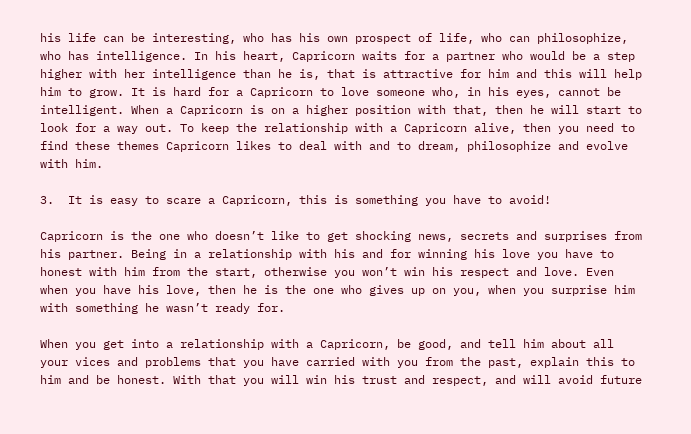his life can be interesting, who has his own prospect of life, who can philosophize, who has intelligence. In his heart, Capricorn waits for a partner who would be a step higher with her intelligence than he is, that is attractive for him and this will help him to grow. It is hard for a Capricorn to love someone who, in his eyes, cannot be intelligent. When a Capricorn is on a higher position with that, then he will start to look for a way out. To keep the relationship with a Capricorn alive, then you need to find these themes Capricorn likes to deal with and to dream, philosophize and evolve with him.

3.  It is easy to scare a Capricorn, this is something you have to avoid!

Capricorn is the one who doesn’t like to get shocking news, secrets and surprises from his partner. Being in a relationship with his and for winning his love you have to honest with him from the start, otherwise you won’t win his respect and love. Even when you have his love, then he is the one who gives up on you, when you surprise him with something he wasn’t ready for.

When you get into a relationship with a Capricorn, be good, and tell him about all your vices and problems that you have carried with you from the past, explain this to him and be honest. With that you will win his trust and respect, and will avoid future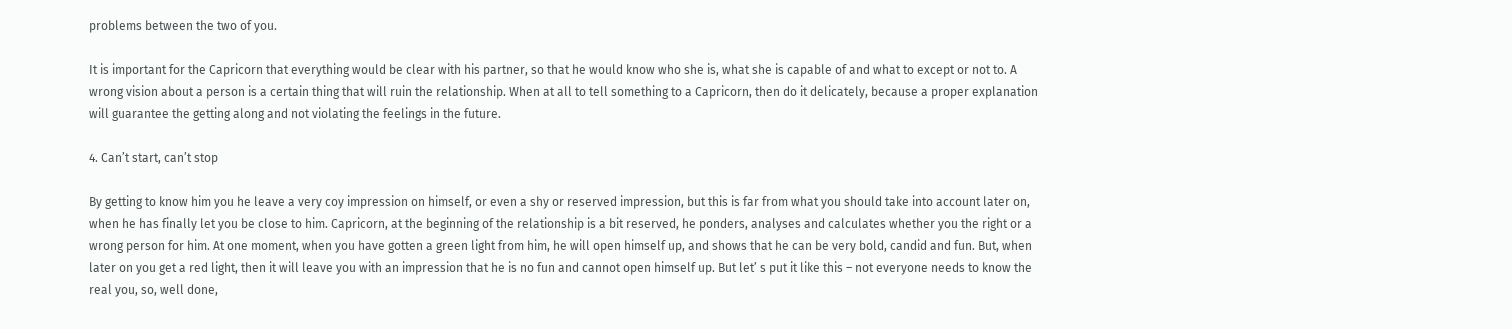problems between the two of you.

It is important for the Capricorn that everything would be clear with his partner, so that he would know who she is, what she is capable of and what to except or not to. A wrong vision about a person is a certain thing that will ruin the relationship. When at all to tell something to a Capricorn, then do it delicately, because a proper explanation will guarantee the getting along and not violating the feelings in the future.

4. Can’t start, can’t stop

By getting to know him you he leave a very coy impression on himself, or even a shy or reserved impression, but this is far from what you should take into account later on, when he has finally let you be close to him. Capricorn, at the beginning of the relationship is a bit reserved, he ponders, analyses and calculates whether you the right or a wrong person for him. At one moment, when you have gotten a green light from him, he will open himself up, and shows that he can be very bold, candid and fun. But, when later on you get a red light, then it will leave you with an impression that he is no fun and cannot open himself up. But let’ s put it like this – not everyone needs to know the real you, so, well done,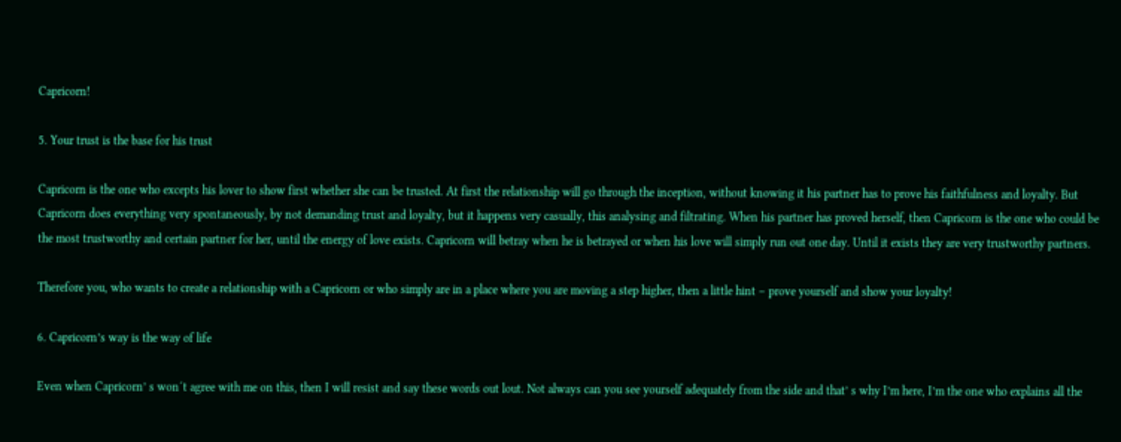Capricorn!

5. Your trust is the base for his trust

Capricorn is the one who excepts his lover to show first whether she can be trusted. At first the relationship will go through the inception, without knowing it his partner has to prove his faithfulness and loyalty. But Capricorn does everything very spontaneously, by not demanding trust and loyalty, but it happens very casually, this analysing and filtrating. When his partner has proved herself, then Capricorn is the one who could be the most trustworthy and certain partner for her, until the energy of love exists. Capricorn will betray when he is betrayed or when his love will simply run out one day. Until it exists they are very trustworthy partners.

Therefore you, who wants to create a relationship with a Capricorn or who simply are in a place where you are moving a step higher, then a little hint – prove yourself and show your loyalty!

6. Capricorn’s way is the way of life

Even when Capricorn’ s won´t agree with me on this, then I will resist and say these words out lout. Not always can you see yourself adequately from the side and that’ s why I’m here, I’m the one who explains all the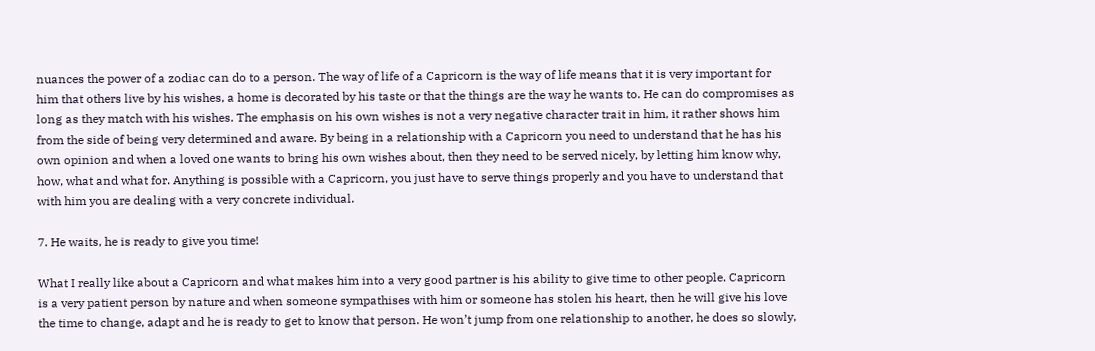nuances the power of a zodiac can do to a person. The way of life of a Capricorn is the way of life means that it is very important for him that others live by his wishes, a home is decorated by his taste or that the things are the way he wants to. He can do compromises as long as they match with his wishes. The emphasis on his own wishes is not a very negative character trait in him, it rather shows him from the side of being very determined and aware. By being in a relationship with a Capricorn you need to understand that he has his own opinion and when a loved one wants to bring his own wishes about, then they need to be served nicely, by letting him know why, how, what and what for. Anything is possible with a Capricorn, you just have to serve things properly and you have to understand that with him you are dealing with a very concrete individual.

7. He waits, he is ready to give you time!

What I really like about a Capricorn and what makes him into a very good partner is his ability to give time to other people. Capricorn is a very patient person by nature and when someone sympathises with him or someone has stolen his heart, then he will give his love the time to change, adapt and he is ready to get to know that person. He won’t jump from one relationship to another, he does so slowly,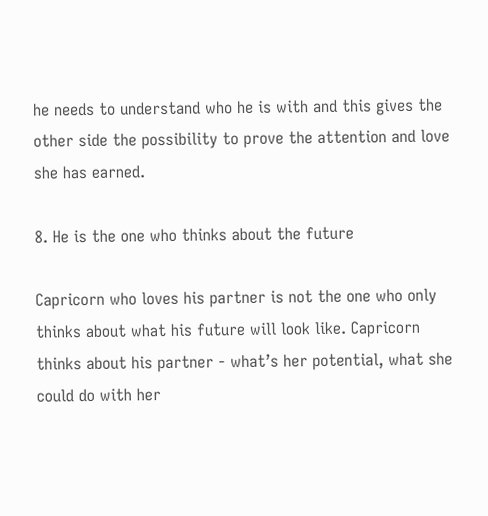he needs to understand who he is with and this gives the other side the possibility to prove the attention and love she has earned.

8. He is the one who thinks about the future

Capricorn who loves his partner is not the one who only thinks about what his future will look like. Capricorn thinks about his partner - what’s her potential, what she could do with her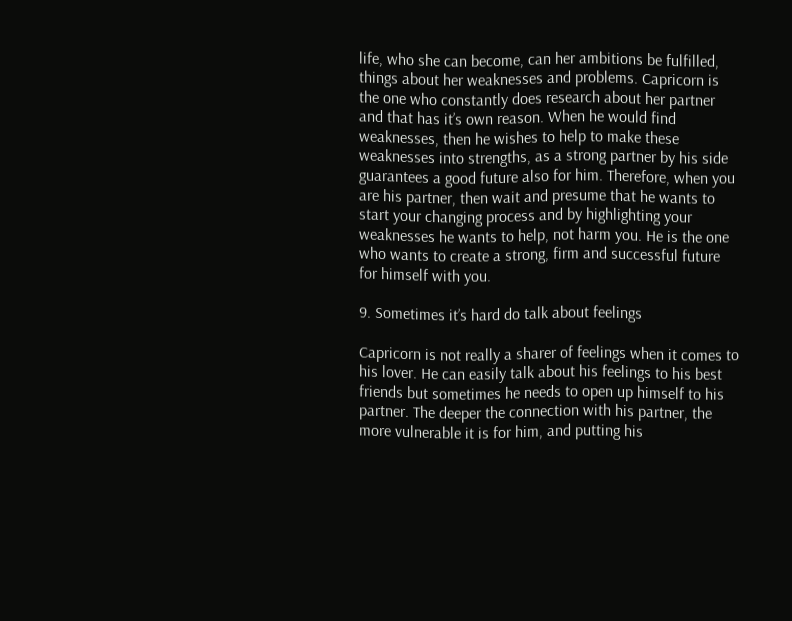life, who she can become, can her ambitions be fulfilled, things about her weaknesses and problems. Capricorn is the one who constantly does research about her partner and that has it’s own reason. When he would find weaknesses, then he wishes to help to make these weaknesses into strengths, as a strong partner by his side guarantees a good future also for him. Therefore, when you are his partner, then wait and presume that he wants to start your changing process and by highlighting your weaknesses he wants to help, not harm you. He is the one who wants to create a strong, firm and successful future for himself with you.

9. Sometimes it’s hard do talk about feelings

Capricorn is not really a sharer of feelings when it comes to his lover. He can easily talk about his feelings to his best friends but sometimes he needs to open up himself to his partner. The deeper the connection with his partner, the more vulnerable it is for him, and putting his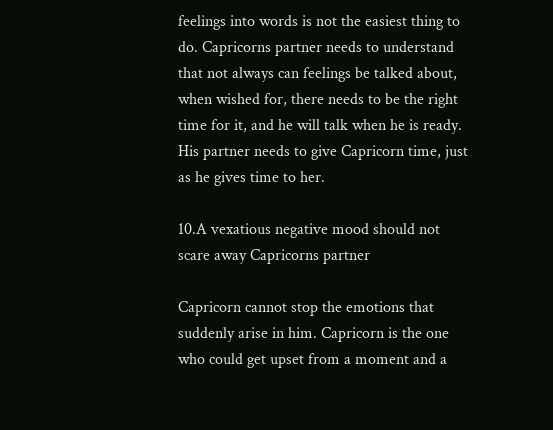feelings into words is not the easiest thing to do. Capricorns partner needs to understand that not always can feelings be talked about, when wished for, there needs to be the right time for it, and he will talk when he is ready. His partner needs to give Capricorn time, just as he gives time to her.

10.A vexatious negative mood should not scare away Capricorns partner

Capricorn cannot stop the emotions that suddenly arise in him. Capricorn is the one who could get upset from a moment and a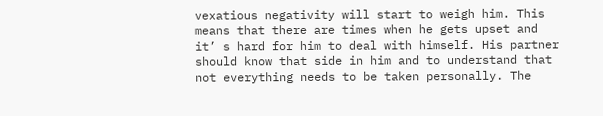vexatious negativity will start to weigh him. This means that there are times when he gets upset and it’ s hard for him to deal with himself. His partner should know that side in him and to understand that not everything needs to be taken personally. The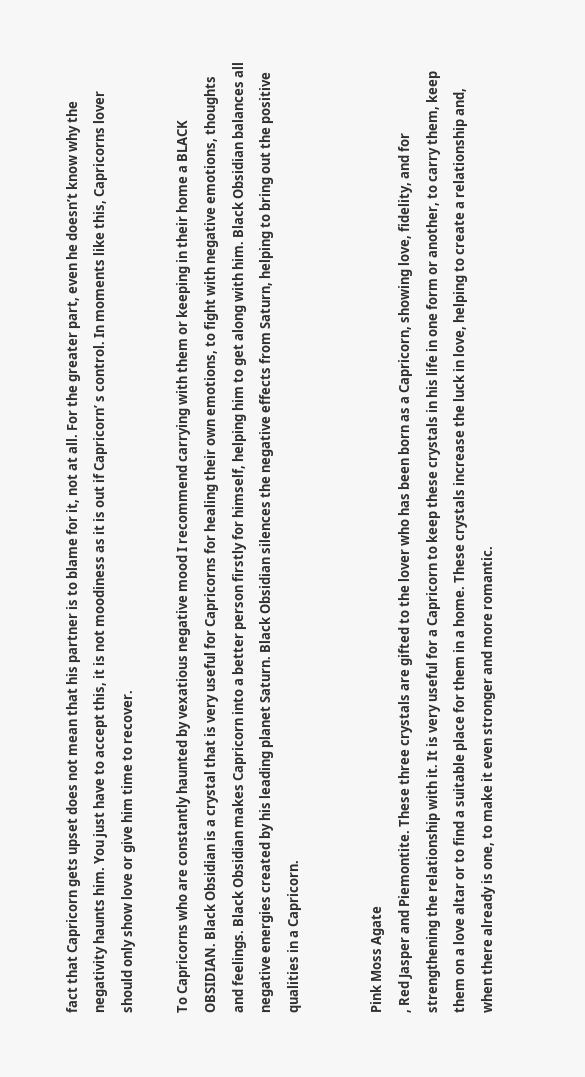fact that Capricorn gets upset does not mean that his partner is to blame for it, not at all. For the greater part, even he doesn’t know why the negativity haunts him. You just have to accept this, it is not moodiness as it is out if Capricorn’ s control. In moments like this, Capricorns lover should only show love or give him time to recover.

To Capricorns who are constantly haunted by vexatious negative mood I recommend carrying with them or keeping in their home a BLACK OBSIDIAN. Black Obsidian is a crystal that is very useful for Capricorns for healing their own emotions, to fight with negative emotions, thoughts and feelings. Black Obsidian makes Capricorn into a better person firstly for himself, helping him to get along with him. Black Obsidian balances all negative energies created by his leading planet Saturn. Black Obsidian silences the negative effects from Saturn, helping to bring out the positive qualities in a Capricorn.


Pink Moss Agate
, Red Jasper and Piemontite. These three crystals are gifted to the lover who has been born as a Capricorn, showing love, fidelity, and for strengthening the relationship with it. It is very useful for a Capricorn to keep these crystals in his life in one form or another, to carry them, keep them on a love altar or to find a suitable place for them in a home. These crystals increase the luck in love, helping to create a relationship and, when there already is one, to make it even stronger and more romantic.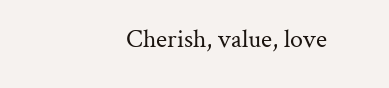Cherish, value, love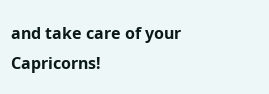and take care of your Capricorns!